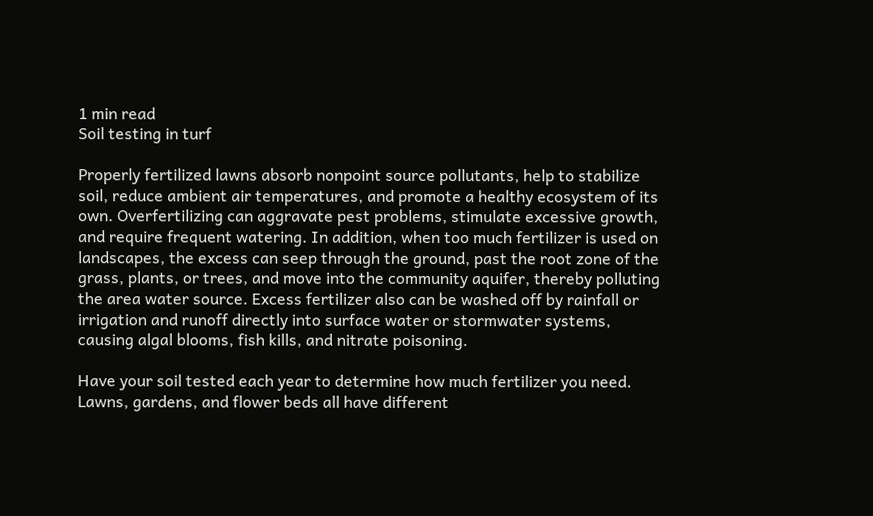1 min read
Soil testing in turf

Properly fertilized lawns absorb nonpoint source pollutants, help to stabilize soil, reduce ambient air temperatures, and promote a healthy ecosystem of its own. Overfertilizing can aggravate pest problems, stimulate excessive growth, and require frequent watering. In addition, when too much fertilizer is used on landscapes, the excess can seep through the ground, past the root zone of the grass, plants, or trees, and move into the community aquifer, thereby polluting the area water source. Excess fertilizer also can be washed off by rainfall or irrigation and runoff directly into surface water or stormwater systems, causing algal blooms, fish kills, and nitrate poisoning.

Have your soil tested each year to determine how much fertilizer you need. Lawns, gardens, and flower beds all have different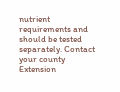nutrient requirements and should be tested separately. Contact your county Extension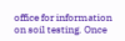office for information on soil testing. Once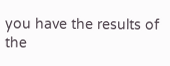you have the results of the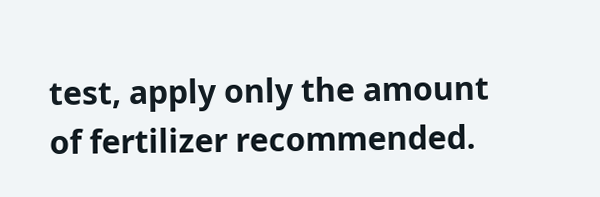test, apply only the amount of fertilizer recommended.